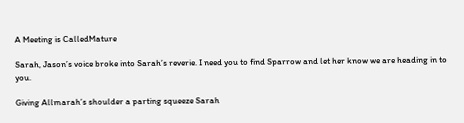A Meeting is CalledMature

Sarah, Jason’s voice broke into Sarah’s reverie. I need you to find Sparrow and let her know we are heading in to you.

Giving Allmarah’s shoulder a parting squeeze Sarah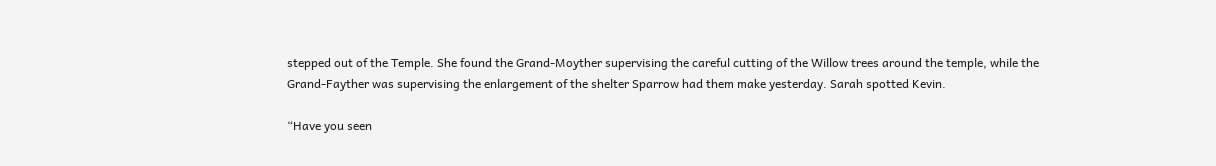stepped out of the Temple. She found the Grand-Moyther supervising the careful cutting of the Willow trees around the temple, while the Grand-Fayther was supervising the enlargement of the shelter Sparrow had them make yesterday. Sarah spotted Kevin.

“Have you seen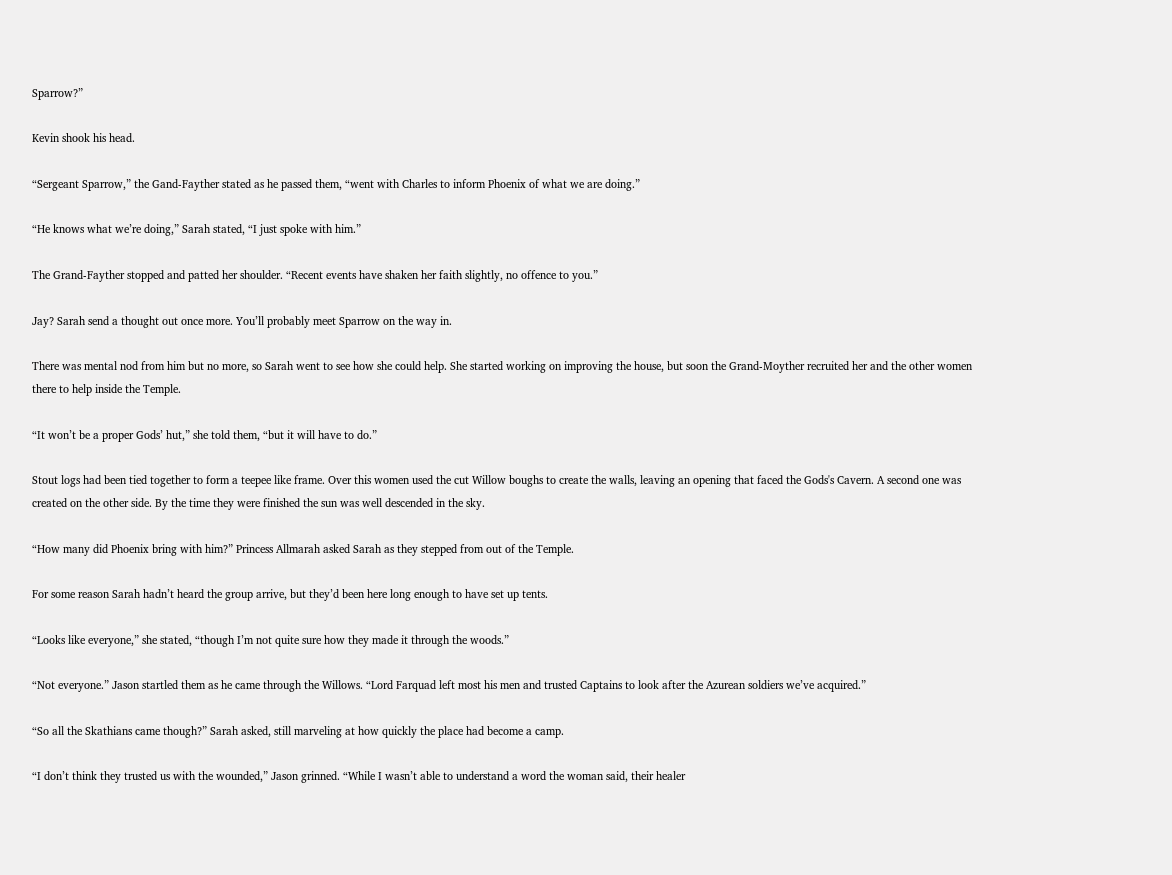Sparrow?”

Kevin shook his head.

“Sergeant Sparrow,” the Gand-Fayther stated as he passed them, “went with Charles to inform Phoenix of what we are doing.”

“He knows what we’re doing,” Sarah stated, “I just spoke with him.”

The Grand-Fayther stopped and patted her shoulder. “Recent events have shaken her faith slightly, no offence to you.”

Jay? Sarah send a thought out once more. You’ll probably meet Sparrow on the way in.

There was mental nod from him but no more, so Sarah went to see how she could help. She started working on improving the house, but soon the Grand-Moyther recruited her and the other women there to help inside the Temple.

“It won’t be a proper Gods’ hut,” she told them, “but it will have to do.”

Stout logs had been tied together to form a teepee like frame. Over this women used the cut Willow boughs to create the walls, leaving an opening that faced the Gods's Cavern. A second one was created on the other side. By the time they were finished the sun was well descended in the sky.

“How many did Phoenix bring with him?” Princess Allmarah asked Sarah as they stepped from out of the Temple.

For some reason Sarah hadn’t heard the group arrive, but they’d been here long enough to have set up tents.

“Looks like everyone,” she stated, “though I’m not quite sure how they made it through the woods.”

“Not everyone.” Jason startled them as he came through the Willows. “Lord Farquad left most his men and trusted Captains to look after the Azurean soldiers we’ve acquired.”

“So all the Skathians came though?” Sarah asked, still marveling at how quickly the place had become a camp.

“I don’t think they trusted us with the wounded,” Jason grinned. “While I wasn’t able to understand a word the woman said, their healer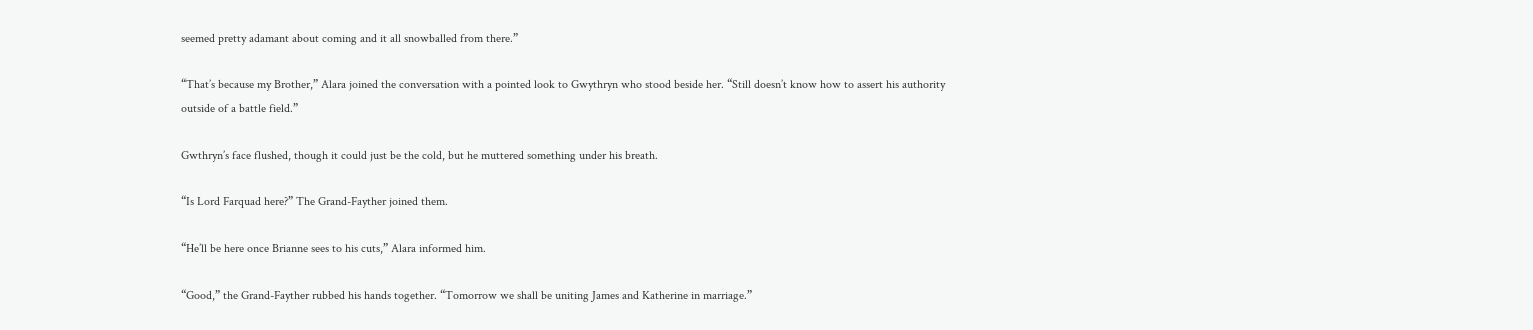seemed pretty adamant about coming and it all snowballed from there.”

“That’s because my Brother,” Alara joined the conversation with a pointed look to Gwythryn who stood beside her. “Still doesn’t know how to assert his authority outside of a battle field.”

Gwthryn’s face flushed, though it could just be the cold, but he muttered something under his breath.

“Is Lord Farquad here?” The Grand-Fayther joined them.

“He’ll be here once Brianne sees to his cuts,” Alara informed him.

“Good,” the Grand-Fayther rubbed his hands together. “Tomorrow we shall be uniting James and Katherine in marriage.”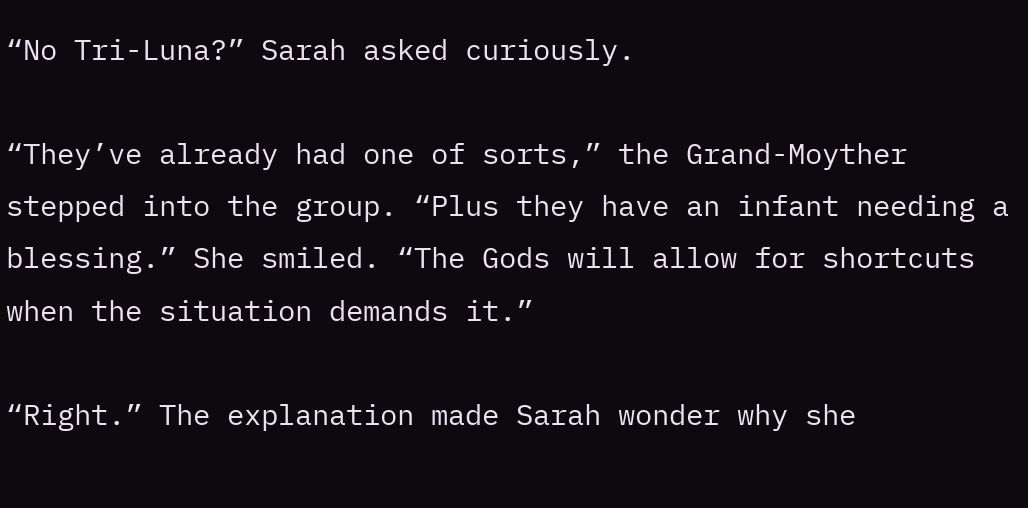“No Tri-Luna?” Sarah asked curiously.

“They’ve already had one of sorts,” the Grand-Moyther stepped into the group. “Plus they have an infant needing a blessing.” She smiled. “The Gods will allow for shortcuts when the situation demands it.”

“Right.” The explanation made Sarah wonder why she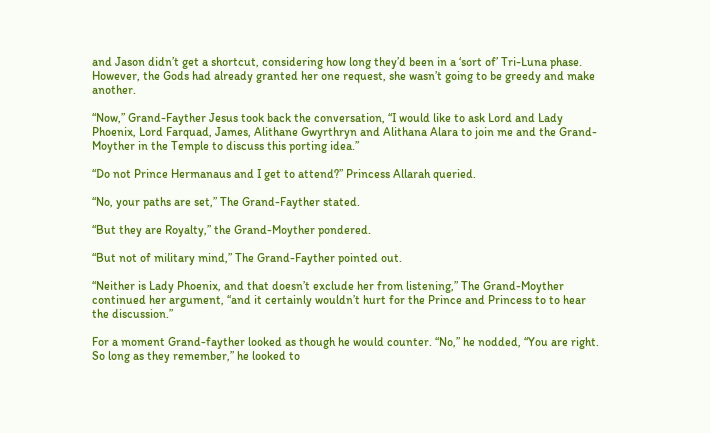and Jason didn’t get a shortcut, considering how long they’d been in a ‘sort of’ Tri-Luna phase. However, the Gods had already granted her one request, she wasn’t going to be greedy and make another.

“Now,” Grand-Fayther Jesus took back the conversation, “I would like to ask Lord and Lady Phoenix, Lord Farquad, James, Alithane Gwyrthryn and Alithana Alara to join me and the Grand-Moyther in the Temple to discuss this porting idea.”

“Do not Prince Hermanaus and I get to attend?” Princess Allarah queried.

“No, your paths are set,” The Grand-Fayther stated.

“But they are Royalty,” the Grand-Moyther pondered.

“But not of military mind,” The Grand-Fayther pointed out.

“Neither is Lady Phoenix, and that doesn’t exclude her from listening,” The Grand-Moyther continued her argument, “and it certainly wouldn’t hurt for the Prince and Princess to to hear the discussion.”

For a moment Grand-fayther looked as though he would counter. “No,” he nodded, “You are right. So long as they remember,” he looked to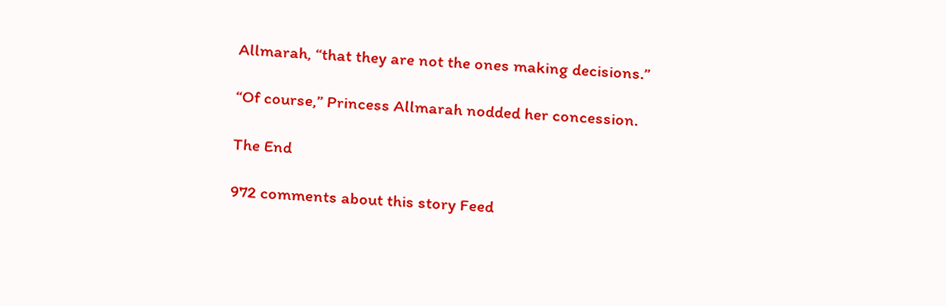Allmarah, “that they are not the ones making decisions.”

“Of course,” Princess Allmarah nodded her concession.

The End

972 comments about this story Feed